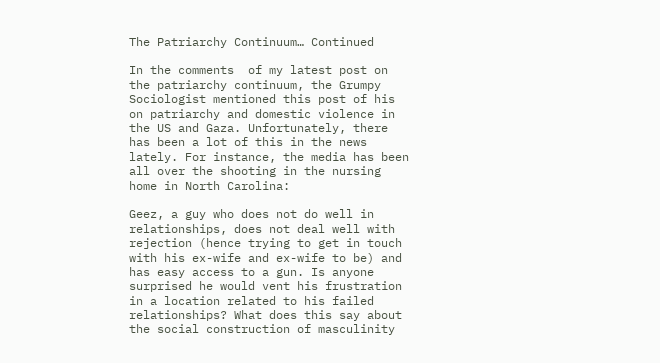The Patriarchy Continuum… Continued

In the comments  of my latest post on the patriarchy continuum, the Grumpy Sociologist mentioned this post of his on patriarchy and domestic violence in the US and Gaza. Unfortunately, there has been a lot of this in the news lately. For instance, the media has been all over the shooting in the nursing home in North Carolina:

Geez, a guy who does not do well in relationships, does not deal well with rejection (hence trying to get in touch with his ex-wife and ex-wife to be) and has easy access to a gun. Is anyone surprised he would vent his frustration in a location related to his failed relationships? What does this say about the social construction of masculinity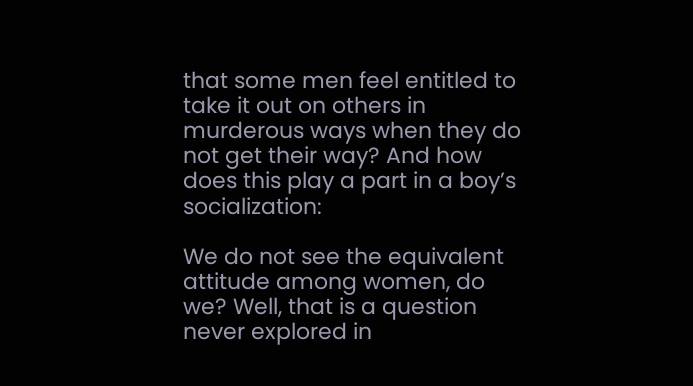that some men feel entitled to take it out on others in murderous ways when they do not get their way? And how does this play a part in a boy’s socialization:

We do not see the equivalent attitude among women, do we? Well, that is a question never explored in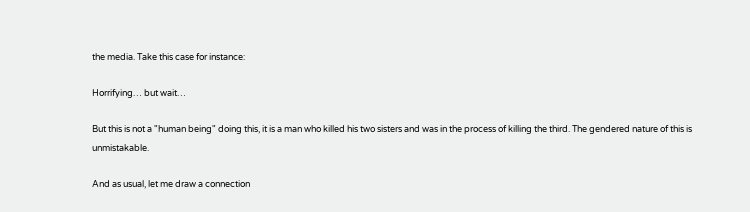the media. Take this case for instance:

Horrifying… but wait…

But this is not a "human being" doing this, it is a man who killed his two sisters and was in the process of killing the third. The gendered nature of this is unmistakable.

And as usual, let me draw a connection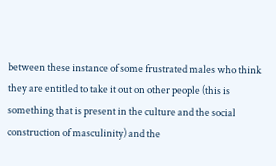between these instance of some frustrated males who think they are entitled to take it out on other people (this is something that is present in the culture and the social construction of masculinity) and the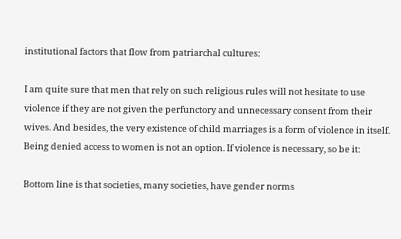institutional factors that flow from patriarchal cultures:

I am quite sure that men that rely on such religious rules will not hesitate to use violence if they are not given the perfunctory and unnecessary consent from their wives. And besides, the very existence of child marriages is a form of violence in itself. Being denied access to women is not an option. If violence is necessary, so be it:

Bottom line is that societies, many societies, have gender norms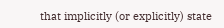that implicitly (or explicitly) state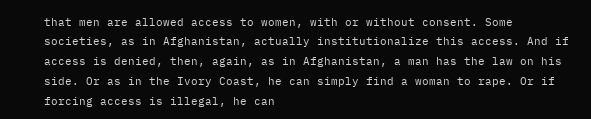that men are allowed access to women, with or without consent. Some societies, as in Afghanistan, actually institutionalize this access. And if access is denied, then, again, as in Afghanistan, a man has the law on his side. Or as in the Ivory Coast, he can simply find a woman to rape. Or if forcing access is illegal, he can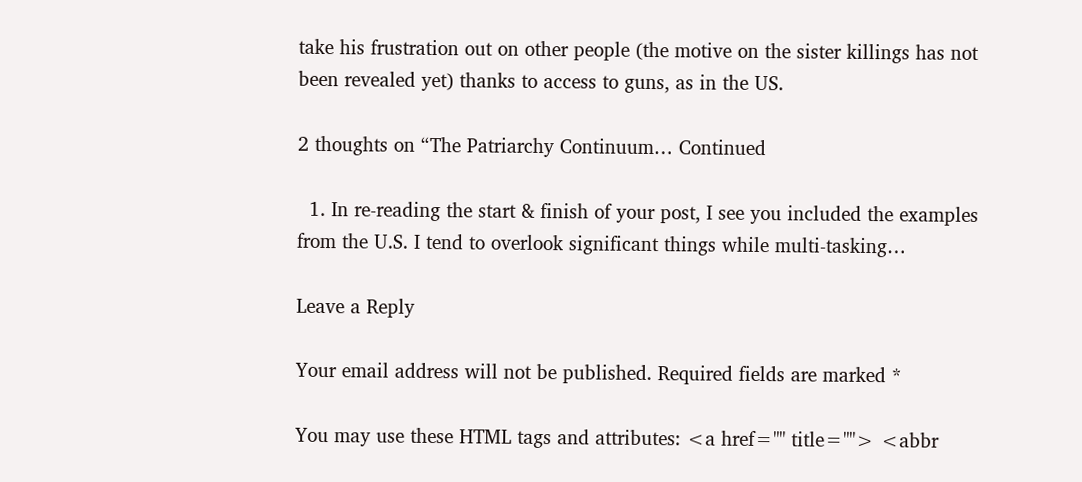take his frustration out on other people (the motive on the sister killings has not been revealed yet) thanks to access to guns, as in the US.

2 thoughts on “The Patriarchy Continuum… Continued

  1. In re-reading the start & finish of your post, I see you included the examples from the U.S. I tend to overlook significant things while multi-tasking…

Leave a Reply

Your email address will not be published. Required fields are marked *

You may use these HTML tags and attributes: <a href="" title=""> <abbr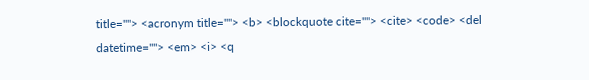title=""> <acronym title=""> <b> <blockquote cite=""> <cite> <code> <del datetime=""> <em> <i> <q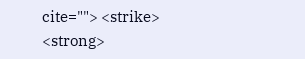cite=""> <strike> <strong>